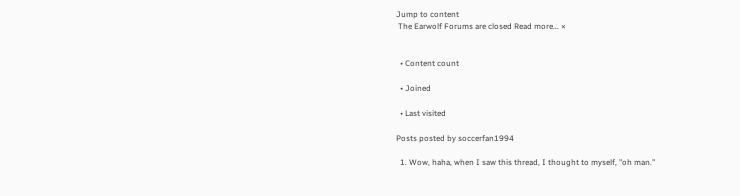Jump to content
 The Earwolf Forums are closed Read more... ×


  • Content count

  • Joined

  • Last visited

Posts posted by soccerfan1994

  1. Wow, haha, when I saw this thread, I thought to myself, "oh man."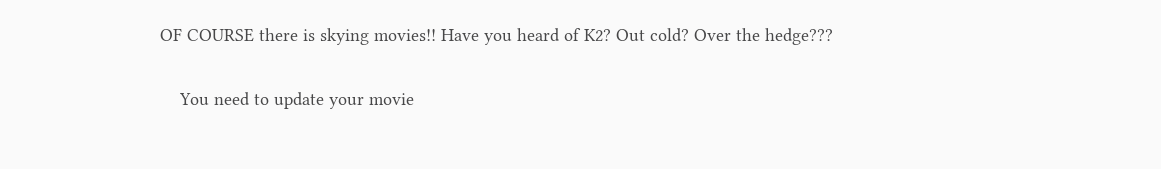OF COURSE there is skying movies!! Have you heard of K2? Out cold? Over the hedge???


    You need to update your movie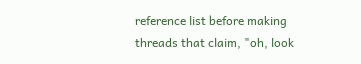reference list before making threads that claim, "oh, look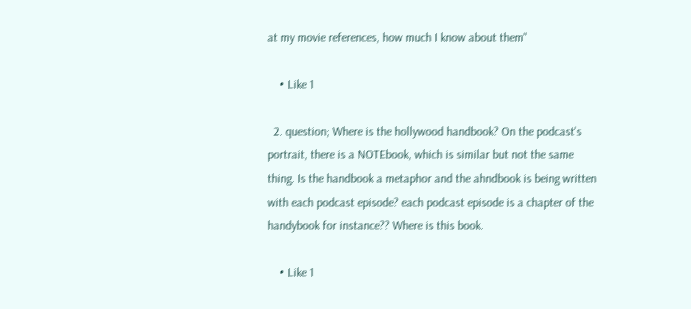at my movie references, how much I know about them"

    • Like 1

  2. question; Where is the hollywood handbook? On the podcast's portrait, there is a NOTEbook, which is similar but not the same thing. Is the handbook a metaphor and the ahndbook is being written with each podcast episode? each podcast episode is a chapter of the handybook for instance?? Where is this book.

    • Like 1